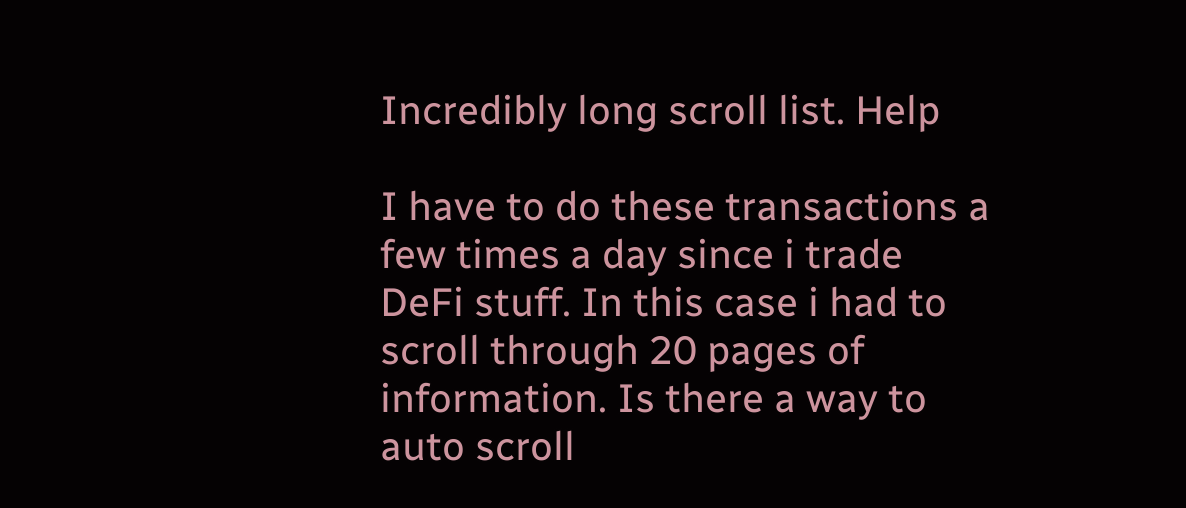Incredibly long scroll list. Help

I have to do these transactions a few times a day since i trade DeFi stuff. In this case i had to scroll through 20 pages of information. Is there a way to auto scroll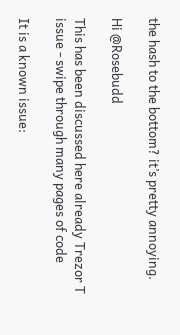the hash to the bottom? it’s pretty annoying.

Hi @Rosebudd

This has been discussed here already Trezor T issue - swipe through many pages of code

It is a known issue: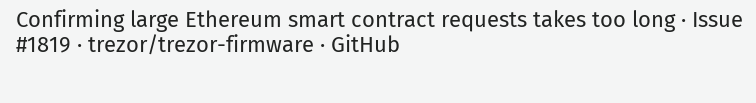Confirming large Ethereum smart contract requests takes too long · Issue #1819 · trezor/trezor-firmware · GitHub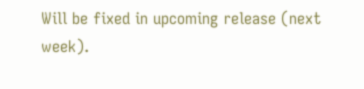Will be fixed in upcoming release (next week).